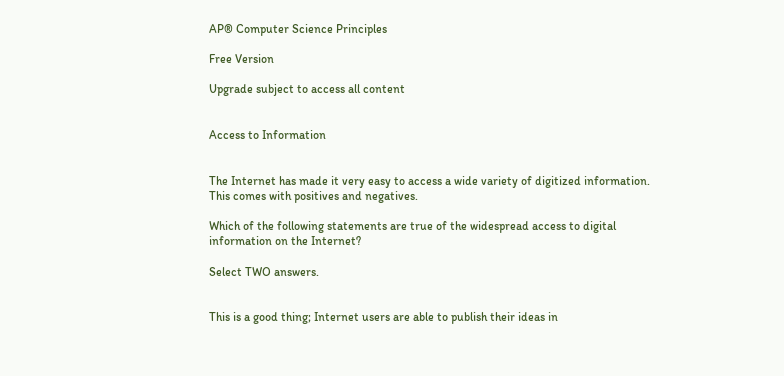AP® Computer Science Principles

Free Version

Upgrade subject to access all content


Access to Information


The Internet has made it very easy to access a wide variety of digitized information. This comes with positives and negatives.

Which of the following statements are true of the widespread access to digital information on the Internet?

Select TWO answers.


This is a good thing; Internet users are able to publish their ideas in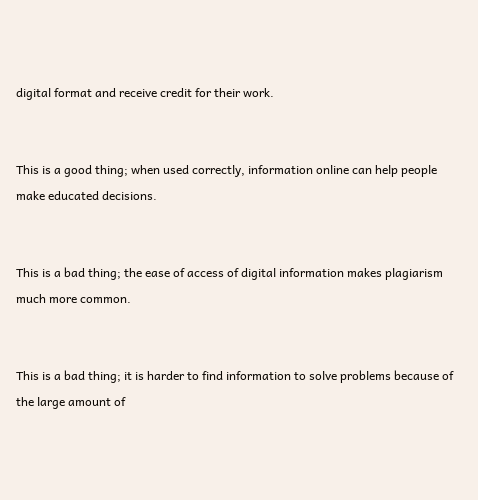digital format and receive credit for their work.


This is a good thing; when used correctly, information online can help people make educated decisions.


This is a bad thing; the ease of access of digital information makes plagiarism much more common.


This is a bad thing; it is harder to find information to solve problems because of the large amount of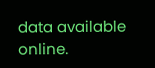data available online.